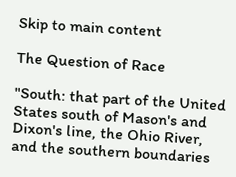Skip to main content

The Question of Race

"South: that part of the United States south of Mason's and Dixon's line, the Ohio River, and the southern boundaries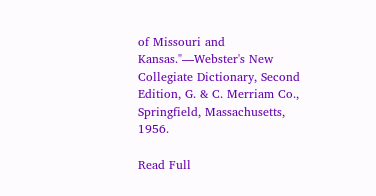of Missouri and Kansas."—Webster's New Collegiate Dictionary, Second Edition, G. & C. Merriam Co., Springfield, Massachusetts, 1956.

Read Full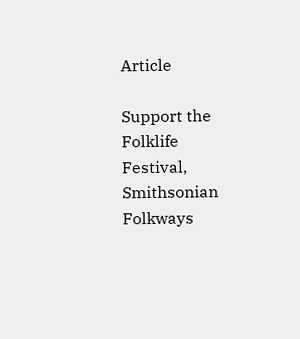Article

Support the Folklife Festival, Smithsonian Folkways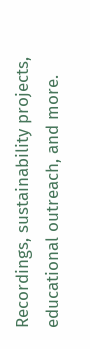Recordings, sustainability projects, educational outreach, and more.